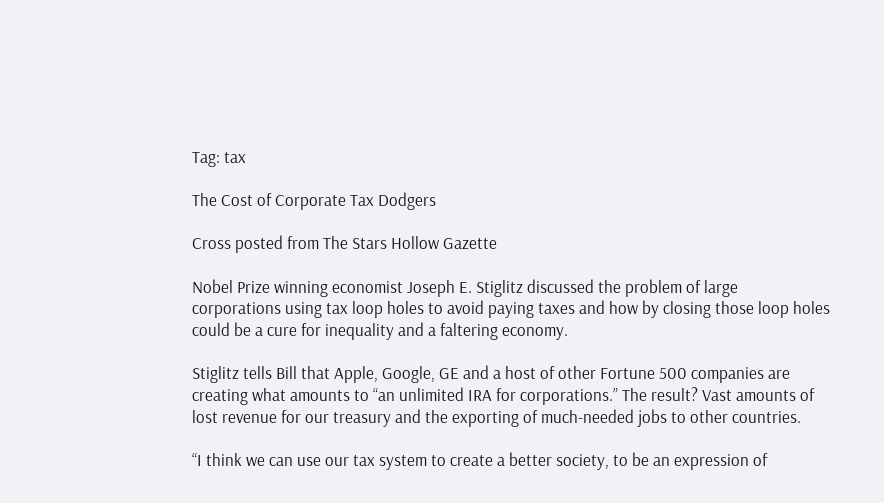Tag: tax

The Cost of Corporate Tax Dodgers

Cross posted from The Stars Hollow Gazette

Nobel Prize winning economist Joseph E. Stiglitz discussed the problem of large corporations using tax loop holes to avoid paying taxes and how by closing those loop holes could be a cure for inequality and a faltering economy.

Stiglitz tells Bill that Apple, Google, GE and a host of other Fortune 500 companies are creating what amounts to “an unlimited IRA for corporations.” The result? Vast amounts of lost revenue for our treasury and the exporting of much-needed jobs to other countries.

“I think we can use our tax system to create a better society, to be an expression of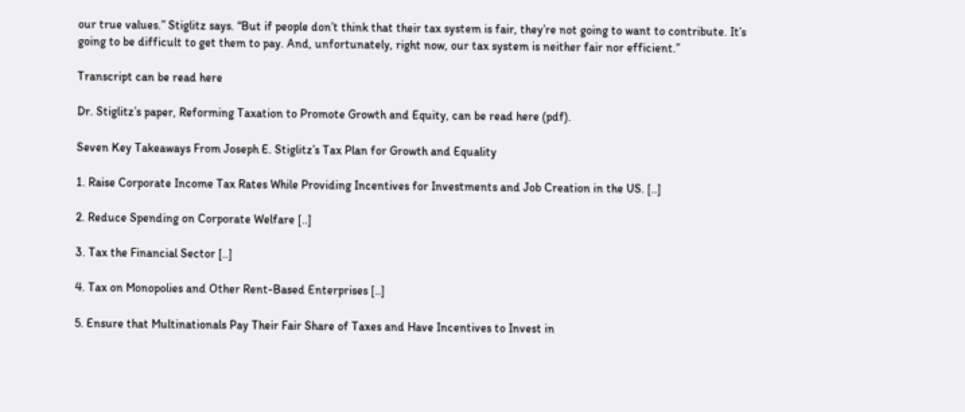our true values.” Stiglitz says. “But if people don’t think that their tax system is fair, they’re not going to want to contribute. It’s going to be difficult to get them to pay. And, unfortunately, right now, our tax system is neither fair nor efficient.”

Transcript can be read here

Dr. Stiglitz’s paper, Reforming Taxation to Promote Growth and Equity, can be read here (pdf).

Seven Key Takeaways From Joseph E. Stiglitz’s Tax Plan for Growth and Equality

1. Raise Corporate Income Tax Rates While Providing Incentives for Investments and Job Creation in the US. [..]

2. Reduce Spending on Corporate Welfare [..]

3. Tax the Financial Sector [..]

4. Tax on Monopolies and Other Rent-Based Enterprises [..]

5. Ensure that Multinationals Pay Their Fair Share of Taxes and Have Incentives to Invest in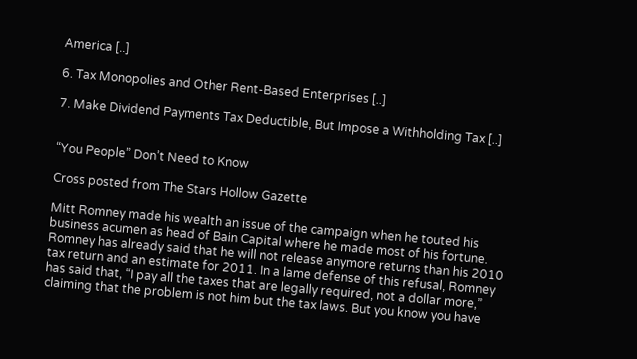America [..]

6. Tax Monopolies and Other Rent-Based Enterprises [..]

7. Make Dividend Payments Tax Deductible, But Impose a Withholding Tax [..]


“You People” Don’t Need to Know

Cross posted from The Stars Hollow Gazette

Mitt Romney made his wealth an issue of the campaign when he touted his business acumen as head of Bain Capital where he made most of his fortune. Romney has already said that he will not release anymore returns than his 2010 tax return and an estimate for 2011. In a lame defense of this refusal, Romney has said that, “I pay all the taxes that are legally required, not a dollar more,” claiming that the problem is not him but the tax laws. But you know you have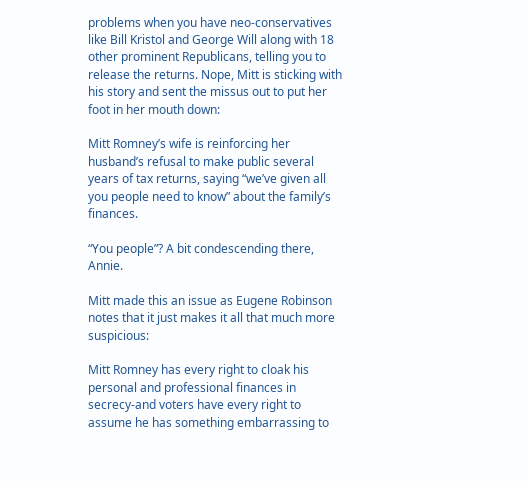problems when you have neo-conservatives like Bill Kristol and George Will along with 18 other prominent Republicans, telling you to release the returns. Nope, Mitt is sticking with his story and sent the missus out to put her foot in her mouth down:

Mitt Romney’s wife is reinforcing her husband’s refusal to make public several years of tax returns, saying “we’ve given all you people need to know” about the family’s finances.

“You people”? A bit condescending there, Annie.

Mitt made this an issue as Eugene Robinson notes that it just makes it all that much more suspicious:

Mitt Romney has every right to cloak his personal and professional finances in secrecy-and voters have every right to assume he has something embarrassing to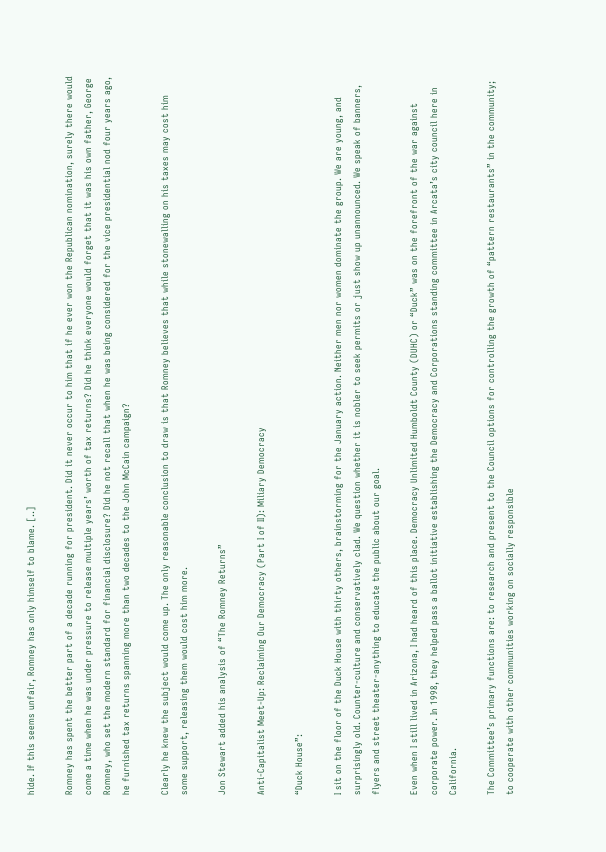hide. If this seems unfair, Romney has only himself to blame. [..]

Romney has spent the better part of a decade running for president. Did it never occur to him that if he ever won the Republican nomination, surely there would come a time when he was under pressure to release multiple years’ worth of tax returns? Did he think everyone would forget that it was his own father, George Romney, who set the modern standard for financial disclosure? Did he not recall that when he was being considered for the vice presidential nod four years ago, he furnished tax returns spanning more than two decades to the John McCain campaign?

Clearly he knew the subject would come up. The only reasonable conclusion to draw is that Romney believes that while stonewalling on his taxes may cost him some support, releasing them would cost him more.

Jon Stewart added his analysis of “The Romney Returns”

Anti-Capitalist Meet-Up: Reclaiming Our Democracy (Part I of II): Miliary Democracy

“Duck House”:

I sit on the floor of the Duck House with thirty others, brainstorming for the January action. Neither men nor women dominate the group. We are young, and surprisingly old. Counter-culture and conservatively clad. We question whether it is nobler to seek permits or just show up unannounced. We speak of banners, flyers and street theater-anything to educate the public about our goal.

Even when I still lived in Arizona, I had heard of this place. Democracy Unlimited Humboldt County (DUHC) or “Duck” was on the forefront of the war against corporate power. In 1998, they helped pass a ballot initiative establishing the Democracy and Corporations standing committee in Arcata’s city council here in California.

The Committee’s primary functions are: to research and present to the Council options for controlling the growth of “pattern restaurants” in the community; to cooperate with other communities working on socially responsible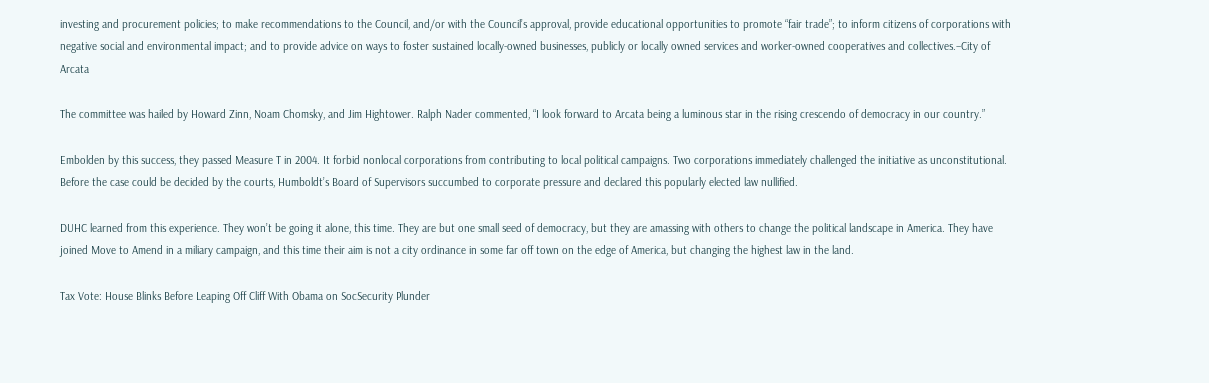investing and procurement policies; to make recommendations to the Council, and/or with the Council’s approval, provide educational opportunities to promote “fair trade”; to inform citizens of corporations with negative social and environmental impact; and to provide advice on ways to foster sustained locally-owned businesses, publicly or locally owned services and worker-owned cooperatives and collectives.–City of Arcata

The committee was hailed by Howard Zinn, Noam Chomsky, and Jim Hightower. Ralph Nader commented, “I look forward to Arcata being a luminous star in the rising crescendo of democracy in our country.”

Embolden by this success, they passed Measure T in 2004. It forbid nonlocal corporations from contributing to local political campaigns. Two corporations immediately challenged the initiative as unconstitutional. Before the case could be decided by the courts, Humboldt’s Board of Supervisors succumbed to corporate pressure and declared this popularly elected law nullified.

DUHC learned from this experience. They won’t be going it alone, this time. They are but one small seed of democracy, but they are amassing with others to change the political landscape in America. They have joined Move to Amend in a miliary campaign, and this time their aim is not a city ordinance in some far off town on the edge of America, but changing the highest law in the land.

Tax Vote: House Blinks Before Leaping Off Cliff With Obama on SocSecurity Plunder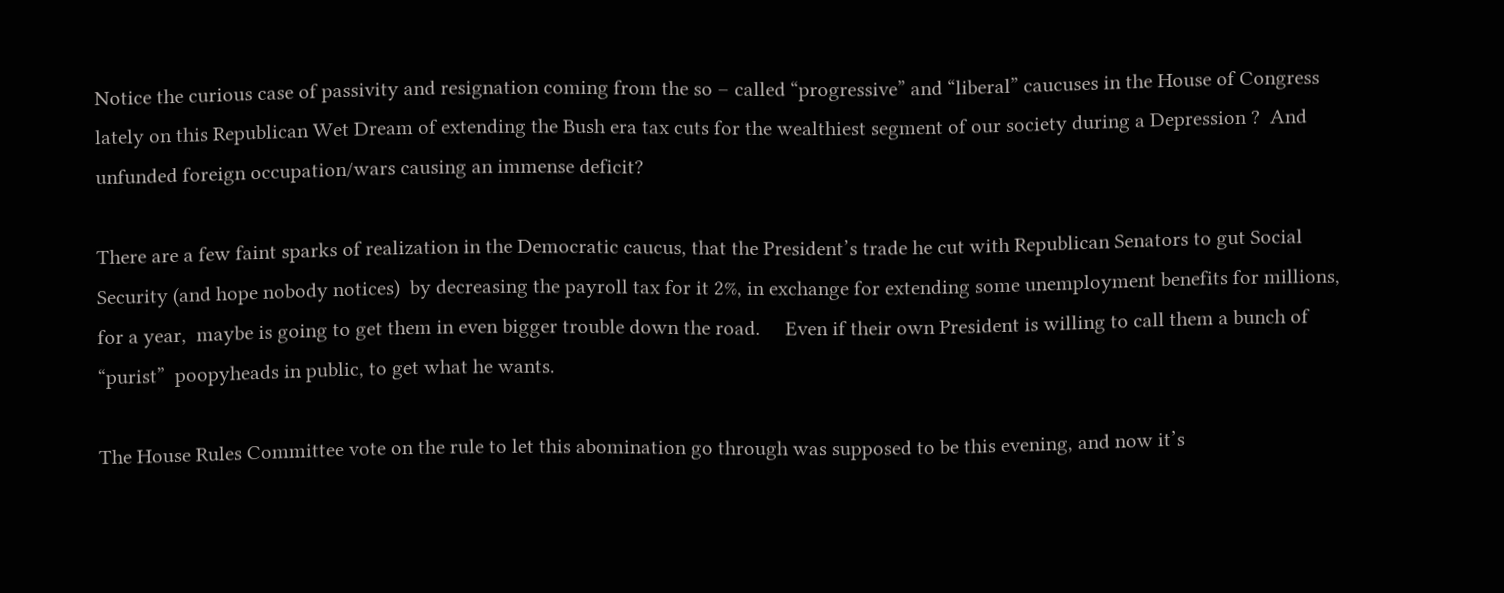Notice the curious case of passivity and resignation coming from the so – called “progressive” and “liberal” caucuses in the House of Congress lately on this Republican Wet Dream of extending the Bush era tax cuts for the wealthiest segment of our society during a Depression ?  And unfunded foreign occupation/wars causing an immense deficit?

There are a few faint sparks of realization in the Democratic caucus, that the President’s trade he cut with Republican Senators to gut Social Security (and hope nobody notices)  by decreasing the payroll tax for it 2%, in exchange for extending some unemployment benefits for millions, for a year,  maybe is going to get them in even bigger trouble down the road.     Even if their own President is willing to call them a bunch of “purist”  poopyheads in public, to get what he wants.

The House Rules Committee vote on the rule to let this abomination go through was supposed to be this evening, and now it’s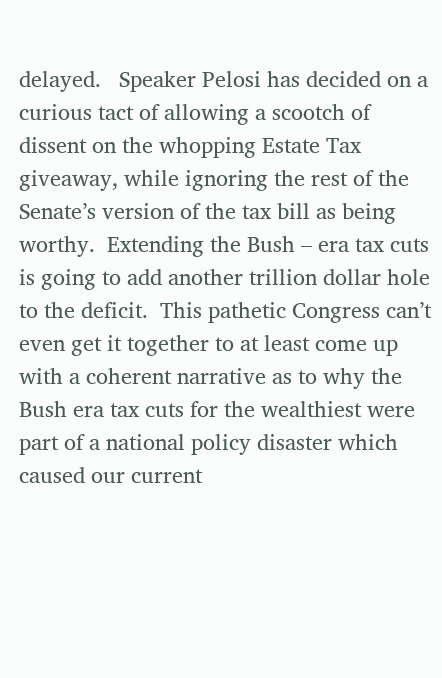delayed.   Speaker Pelosi has decided on a curious tact of allowing a scootch of dissent on the whopping Estate Tax giveaway, while ignoring the rest of the Senate’s version of the tax bill as being worthy.  Extending the Bush – era tax cuts is going to add another trillion dollar hole to the deficit.  This pathetic Congress can’t even get it together to at least come up with a coherent narrative as to why the Bush era tax cuts for the wealthiest were part of a national policy disaster which caused our current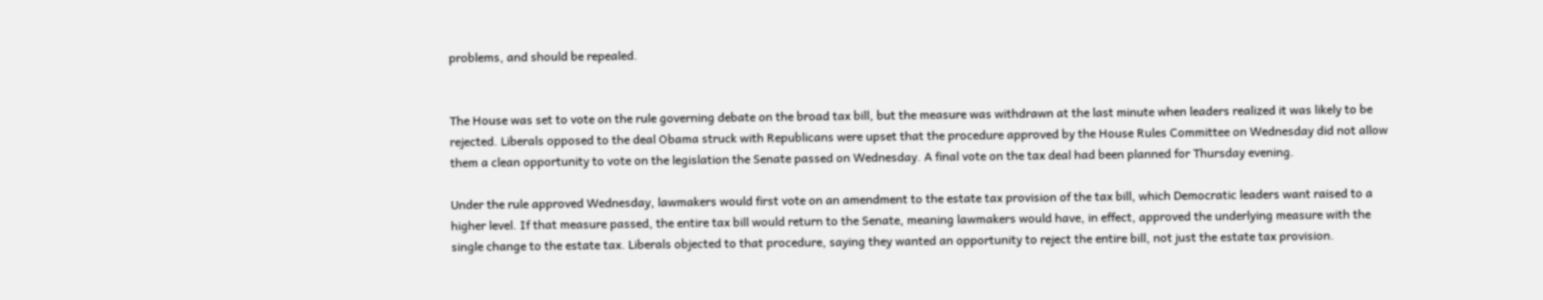problems, and should be repealed.


The House was set to vote on the rule governing debate on the broad tax bill, but the measure was withdrawn at the last minute when leaders realized it was likely to be rejected. Liberals opposed to the deal Obama struck with Republicans were upset that the procedure approved by the House Rules Committee on Wednesday did not allow them a clean opportunity to vote on the legislation the Senate passed on Wednesday. A final vote on the tax deal had been planned for Thursday evening.

Under the rule approved Wednesday, lawmakers would first vote on an amendment to the estate tax provision of the tax bill, which Democratic leaders want raised to a higher level. If that measure passed, the entire tax bill would return to the Senate, meaning lawmakers would have, in effect, approved the underlying measure with the single change to the estate tax. Liberals objected to that procedure, saying they wanted an opportunity to reject the entire bill, not just the estate tax provision.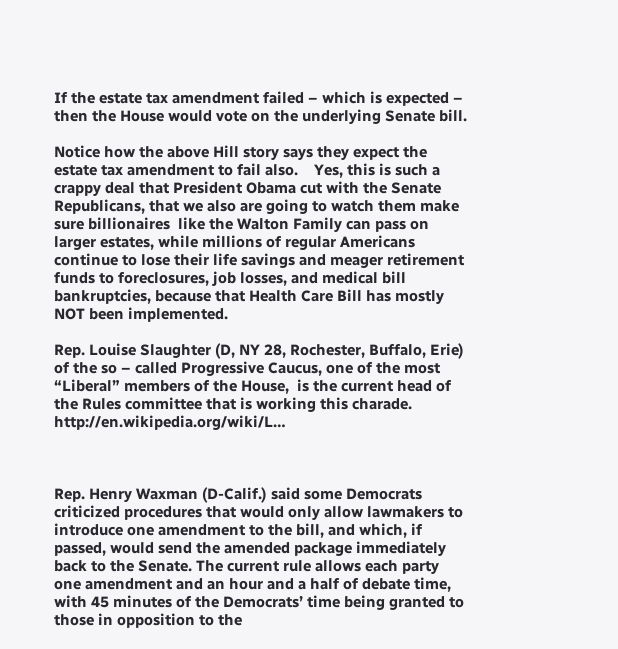If the estate tax amendment failed – which is expected – then the House would vote on the underlying Senate bill.

Notice how the above Hill story says they expect the estate tax amendment to fail also.    Yes, this is such a crappy deal that President Obama cut with the Senate Republicans, that we also are going to watch them make sure billionaires  like the Walton Family can pass on larger estates, while millions of regular Americans continue to lose their life savings and meager retirement funds to foreclosures, job losses, and medical bill bankruptcies, because that Health Care Bill has mostly NOT been implemented.

Rep. Louise Slaughter (D, NY 28, Rochester, Buffalo, Erie)  of the so – called Progressive Caucus, one of the most “Liberal” members of the House,  is the current head of the Rules committee that is working this charade. http://en.wikipedia.org/wiki/L…



Rep. Henry Waxman (D-Calif.) said some Democrats criticized procedures that would only allow lawmakers to introduce one amendment to the bill, and which, if passed, would send the amended package immediately back to the Senate. The current rule allows each party one amendment and an hour and a half of debate time, with 45 minutes of the Democrats’ time being granted to those in opposition to the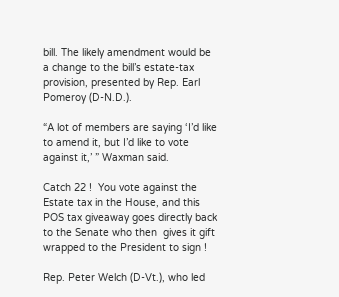bill. The likely amendment would be a change to the bill’s estate-tax provision, presented by Rep. Earl Pomeroy (D-N.D.).

“A lot of members are saying ‘I’d like to amend it, but I’d like to vote against it,’ ” Waxman said.

Catch 22 !  You vote against the Estate tax in the House, and this POS tax giveaway goes directly back to the Senate who then  gives it gift wrapped to the President to sign !

Rep. Peter Welch (D-Vt.), who led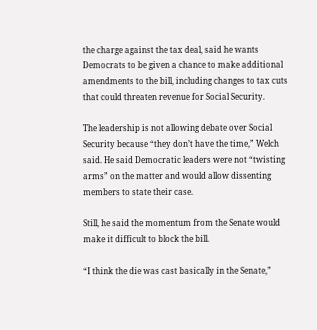the charge against the tax deal, said he wants Democrats to be given a chance to make additional amendments to the bill, including changes to tax cuts that could threaten revenue for Social Security.

The leadership is not allowing debate over Social Security because “they don’t have the time,” Welch said. He said Democratic leaders were not “twisting arms” on the matter and would allow dissenting members to state their case.

Still, he said the momentum from the Senate would make it difficult to block the bill.

“I think the die was cast basically in the Senate,”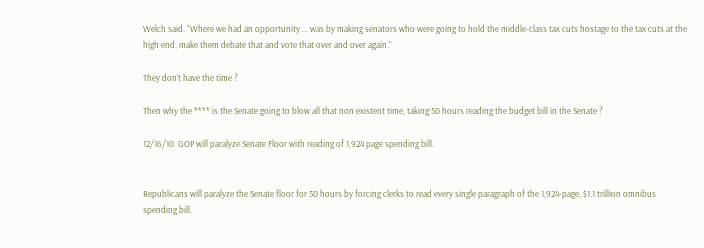Welch said. “Where we had an opportunity … was by making senators who were going to hold the middle-class tax cuts hostage to the tax cuts at the high end, make them debate that and vote that over and over again.”

They don’t have the time ?

Then why the **** is the Senate going to blow all that non existent time, taking 50 hours reading the budget bill in the Senate ?

12/16/10  GOP will paralyze Senate Floor with reading of 1,924 page spending bill.


Republicans will paralyze the Senate floor for 50 hours by forcing clerks to read every single paragraph of the 1,924-page, $1.1 trillion omnibus spending bill.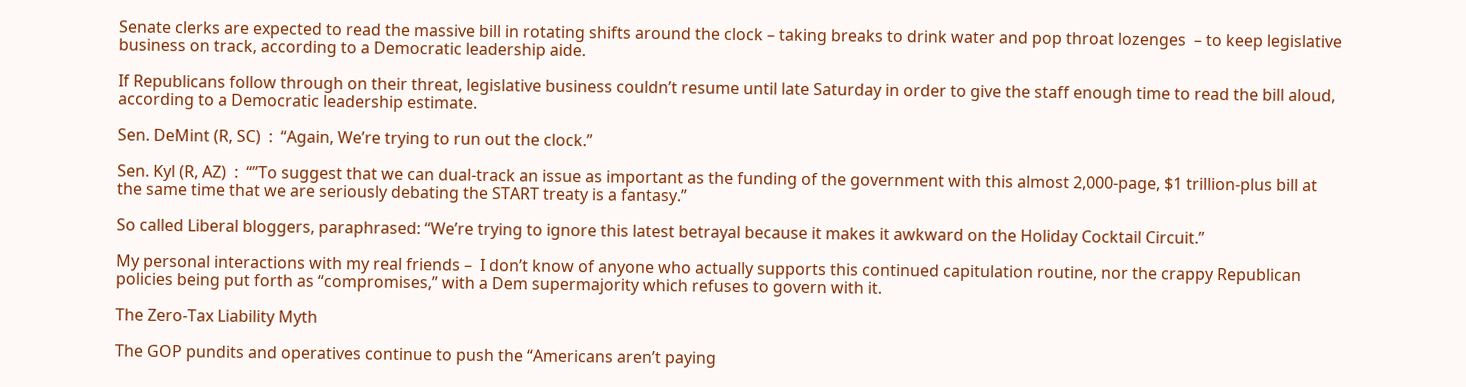Senate clerks are expected to read the massive bill in rotating shifts around the clock – taking breaks to drink water and pop throat lozenges  – to keep legislative business on track, according to a Democratic leadership aide.

If Republicans follow through on their threat, legislative business couldn’t resume until late Saturday in order to give the staff enough time to read the bill aloud, according to a Democratic leadership estimate.

Sen. DeMint (R, SC)  :  “Again, We’re trying to run out the clock.”

Sen. Kyl (R, AZ)  :  “”To suggest that we can dual-track an issue as important as the funding of the government with this almost 2,000-page, $1 trillion-plus bill at the same time that we are seriously debating the START treaty is a fantasy.”

So called Liberal bloggers, paraphrased: “We’re trying to ignore this latest betrayal because it makes it awkward on the Holiday Cocktail Circuit.”

My personal interactions with my real friends –  I don’t know of anyone who actually supports this continued capitulation routine, nor the crappy Republican policies being put forth as “compromises,” with a Dem supermajority which refuses to govern with it.

The Zero-Tax Liability Myth

The GOP pundits and operatives continue to push the “Americans aren’t paying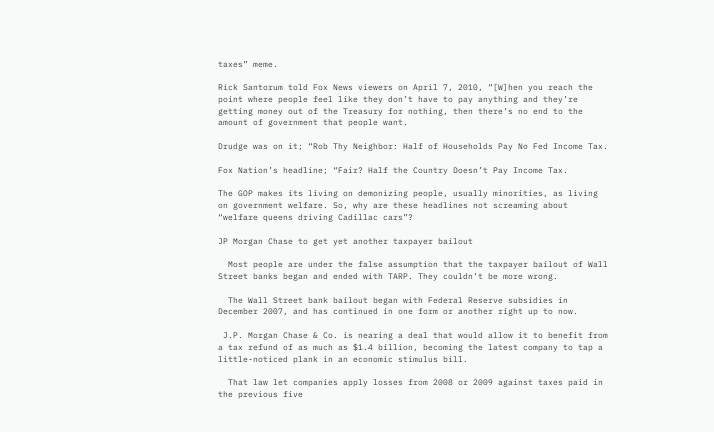taxes” meme.

Rick Santorum told Fox News viewers on April 7, 2010, “[W]hen you reach the point where people feel like they don’t have to pay anything and they’re getting money out of the Treasury for nothing, then there’s no end to the amount of government that people want.

Drudge was on it; “Rob Thy Neighbor: Half of Households Pay No Fed Income Tax.

Fox Nation’s headline; “Fair? Half the Country Doesn’t Pay Income Tax.

The GOP makes its living on demonizing people, usually minorities, as living on government welfare. So, why are these headlines not screaming about “welfare queens driving Cadillac cars”?

JP Morgan Chase to get yet another taxpayer bailout

  Most people are under the false assumption that the taxpayer bailout of Wall Street banks began and ended with TARP. They couldn’t be more wrong.

  The Wall Street bank bailout began with Federal Reserve subsidies in December 2007, and has continued in one form or another right up to now.

 J.P. Morgan Chase & Co. is nearing a deal that would allow it to benefit from a tax refund of as much as $1.4 billion, becoming the latest company to tap a little-noticed plank in an economic stimulus bill.

  That law let companies apply losses from 2008 or 2009 against taxes paid in the previous five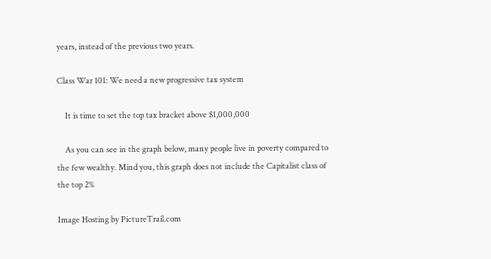years, instead of the previous two years.

Class War 101: We need a new progressive tax system

    It is time to set the top tax bracket above $1,000,000

    As you can see in the graph below, many people live in poverty compared to the few wealthy. Mind you, this graph does not include the Capitalist class of the top 2%

Image Hosting by PictureTrail.com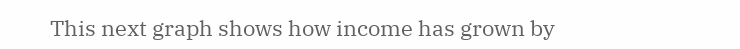This next graph shows how income has grown by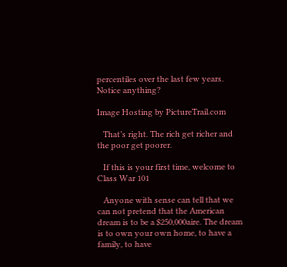percentiles over the last few years. Notice anything?

Image Hosting by PictureTrail.com

   That’s right. The rich get richer and the poor get poorer.

   If this is your first time, welcome to Class War 101

   Anyone with sense can tell that we can not pretend that the American dream is to be a $250,000aire. The dream is to own your own home, to have a family, to have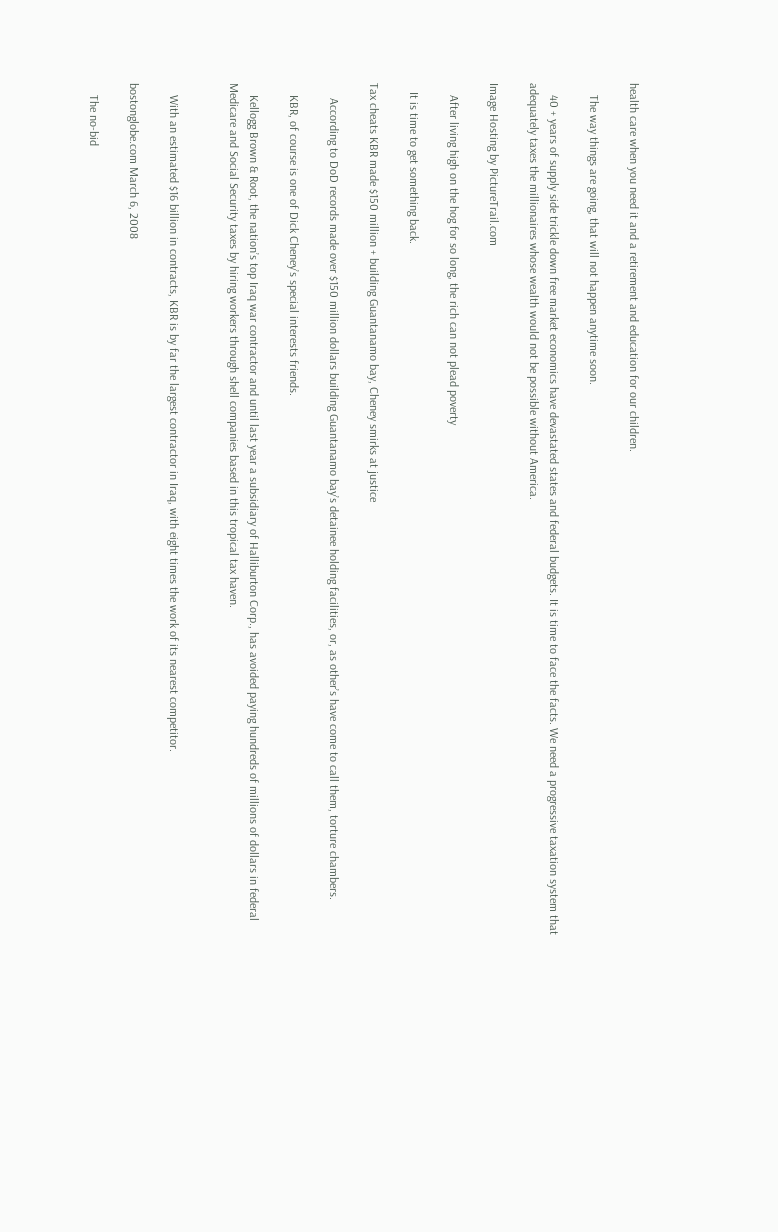health care when you need it and a retirement and education for our children.

    The way things are going, that will not happen anytime soon.

    40 + years of supply side trickle down free market economics have devastated states and federal budgets. It is time to face the facts. We need a progressive taxation system that adequately taxes the millionaires whose wealth would not be possible without America.

Image Hosting by PictureTrail.com

    After living high on the hog for so long, the rich can not plead poverty

   It is time to get something back.

Tax cheats KBR made $150 million + building Guantanamo bay, Cheney smirks at justice

     According to DoD records made over $150 million dollars building Guantanamo bay’s detainee holding facilities, or, as other’s have come to call them, torture chambers.

    KBR, of course is one of Dick Cheney’s special interests friends.

    Kellogg Brown & Root, the nation’s top Iraq war contractor and until last year a subsidiary of Halliburton Corp., has avoided paying hundreds of millions of dollars in federal Medicare and Social Security taxes by hiring workers through shell companies based in this tropical tax haven.


    With an estimated $16 billion in contracts, KBR is by far the largest contractor in Iraq, with eight times the work of its nearest competitor.

bostonglobe.com March 6, 2008

    The no-bid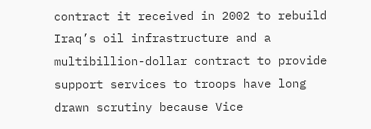contract it received in 2002 to rebuild Iraq’s oil infrastructure and a multibillion-dollar contract to provide support services to troops have long drawn scrutiny because Vice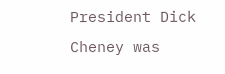President Dick Cheney was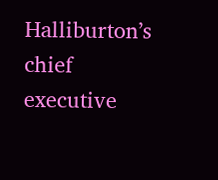Halliburton’s chief executive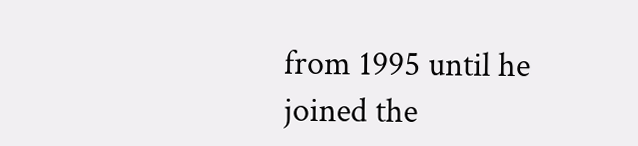from 1995 until he joined the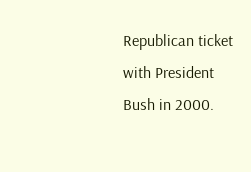Republican ticket with President Bush in 2000.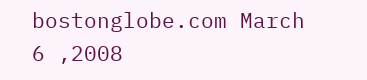bostonglobe.com March 6 ,2008